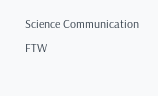Science Communication FTW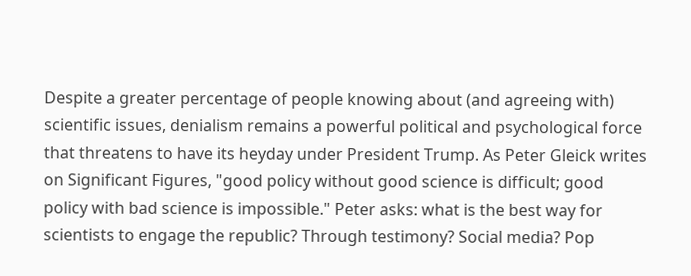Despite a greater percentage of people knowing about (and agreeing with) scientific issues, denialism remains a powerful political and psychological force that threatens to have its heyday under President Trump. As Peter Gleick writes on Significant Figures, "good policy without good science is difficult; good policy with bad science is impossible." Peter asks: what is the best way for scientists to engage the republic? Through testimony? Social media? Pop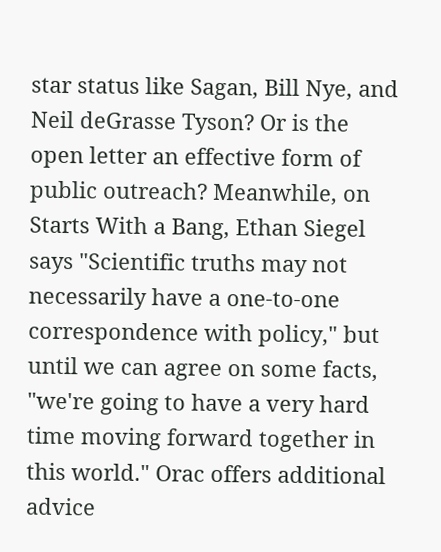star status like Sagan, Bill Nye, and Neil deGrasse Tyson? Or is the open letter an effective form of public outreach? Meanwhile, on Starts With a Bang, Ethan Siegel says "Scientific truths may not necessarily have a one-to-one correspondence with policy," but until we can agree on some facts, "we're going to have a very hard time moving forward together in this world." Orac offers additional advice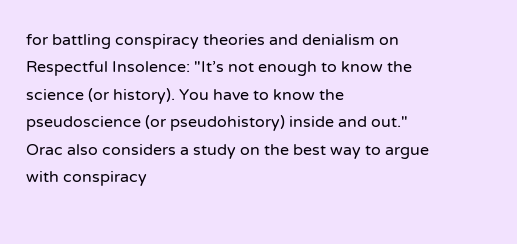for battling conspiracy theories and denialism on Respectful Insolence: "It’s not enough to know the science (or history). You have to know the pseudoscience (or pseudohistory) inside and out." Orac also considers a study on the best way to argue with conspiracy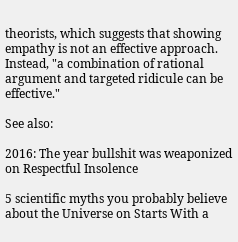theorists, which suggests that showing empathy is not an effective approach. Instead, "a combination of rational argument and targeted ridicule can be effective."

See also:

2016: The year bullshit was weaponized on Respectful Insolence

5 scientific myths you probably believe about the Universe on Starts With a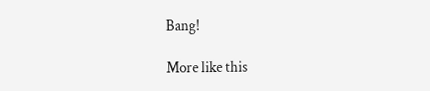Bang!

More like this